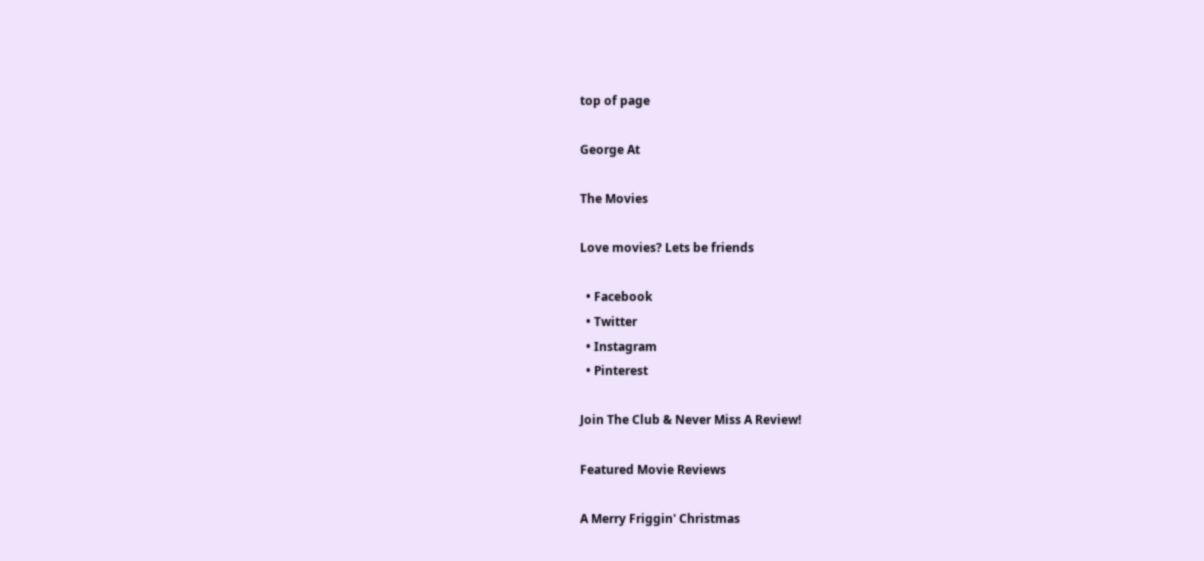top of page

George At

The Movies

Love movies? Lets be friends

  • Facebook
  • Twitter
  • Instagram
  • Pinterest

Join The Club & Never Miss A Review!

Featured Movie Reviews

A Merry Friggin' Christmas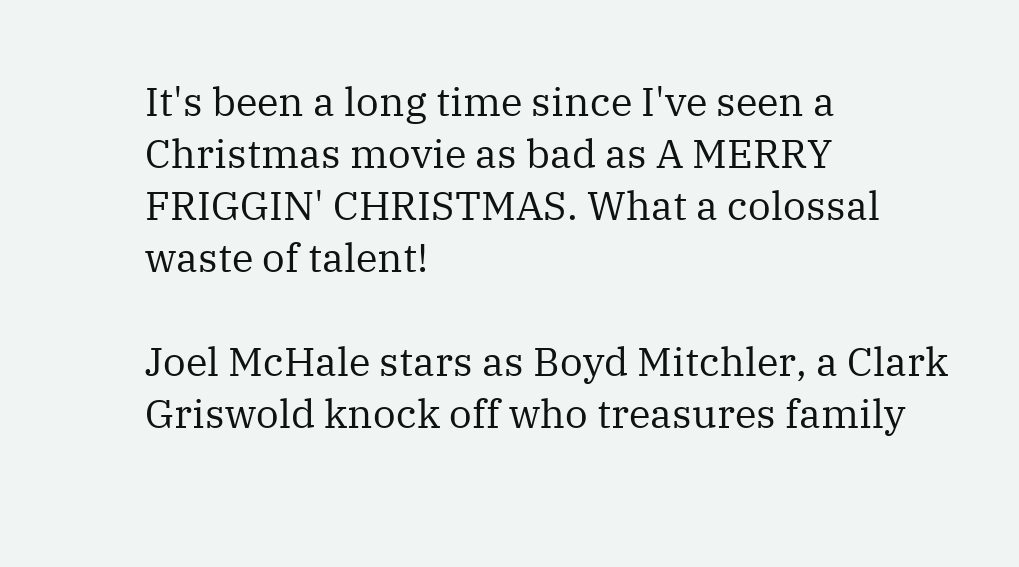It's been a long time since I've seen a Christmas movie as bad as A MERRY FRIGGIN' CHRISTMAS. What a colossal waste of talent!

Joel McHale stars as Boyd Mitchler, a Clark Griswold knock off who treasures family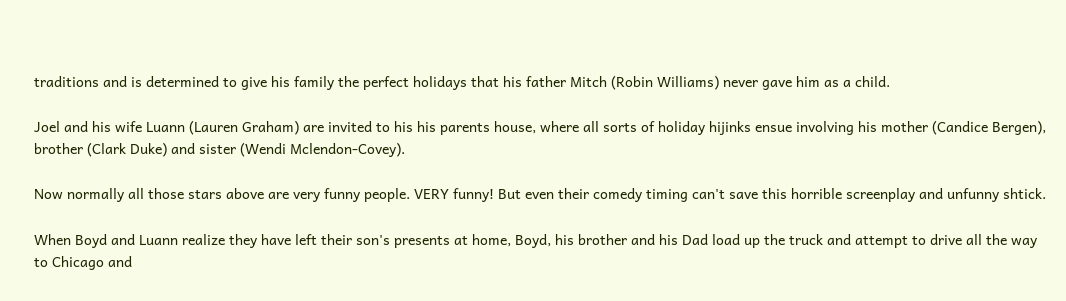traditions and is determined to give his family the perfect holidays that his father Mitch (Robin Williams) never gave him as a child.

Joel and his wife Luann (Lauren Graham) are invited to his his parents house, where all sorts of holiday hijinks ensue involving his mother (Candice Bergen), brother (Clark Duke) and sister (Wendi Mclendon-Covey).

Now normally all those stars above are very funny people. VERY funny! But even their comedy timing can't save this horrible screenplay and unfunny shtick.

When Boyd and Luann realize they have left their son's presents at home, Boyd, his brother and his Dad load up the truck and attempt to drive all the way to Chicago and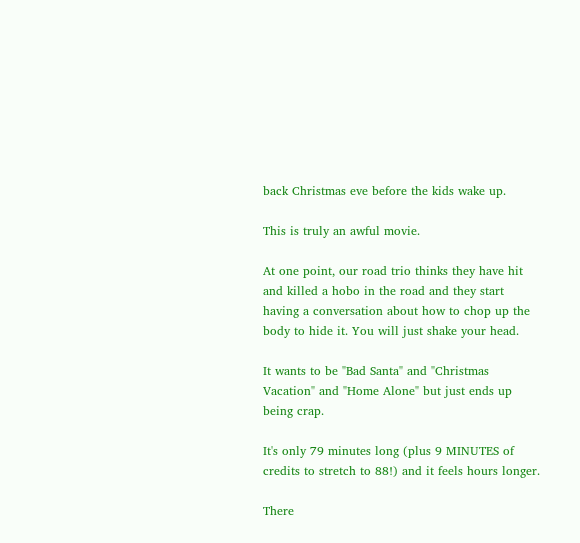back Christmas eve before the kids wake up.

This is truly an awful movie.

At one point, our road trio thinks they have hit and killed a hobo in the road and they start having a conversation about how to chop up the body to hide it. You will just shake your head.

It wants to be "Bad Santa" and "Christmas Vacation" and "Home Alone" but just ends up being crap.

It's only 79 minutes long (plus 9 MINUTES of credits to stretch to 88!) and it feels hours longer.

There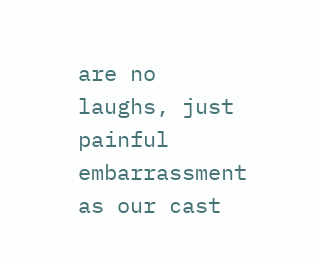are no laughs, just painful embarrassment as our cast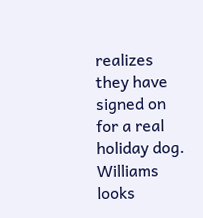realizes they have signed on for a real holiday dog. Williams looks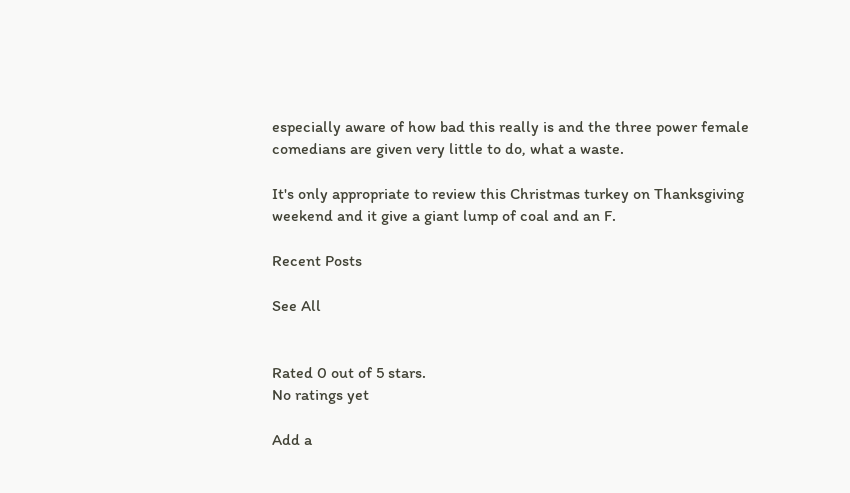especially aware of how bad this really is and the three power female comedians are given very little to do, what a waste.

It's only appropriate to review this Christmas turkey on Thanksgiving weekend and it give a giant lump of coal and an F.

Recent Posts

See All


Rated 0 out of 5 stars.
No ratings yet

Add a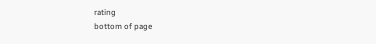rating
bottom of page